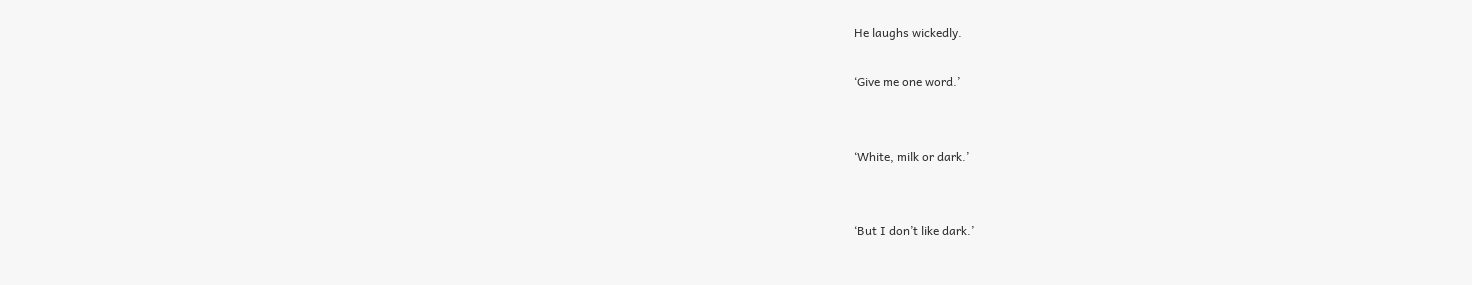He laughs wickedly.

‘Give me one word.’


‘White, milk or dark.’


‘But I don’t like dark.’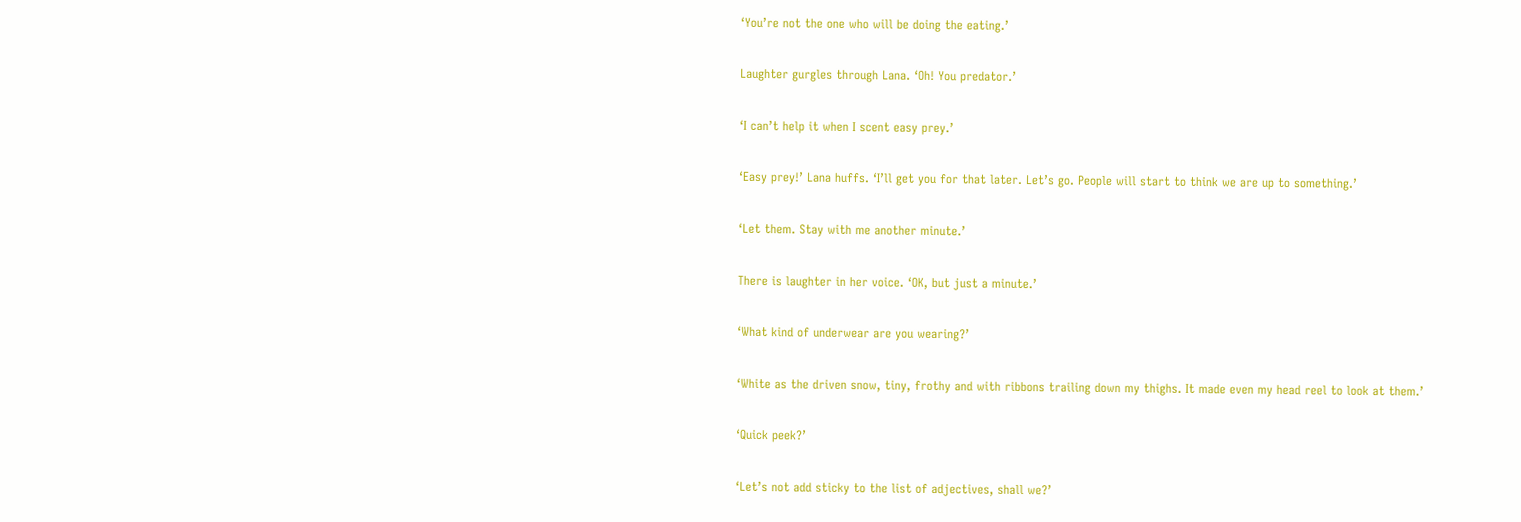‘You’re not the one who will be doing the eating.’

Laughter gurgles through Lana. ‘Oh! You predator.’

‘I can’t help it when I scent easy prey.’

‘Easy prey!’ Lana huffs. ‘I’ll get you for that later. Let’s go. People will start to think we are up to something.’

‘Let them. Stay with me another minute.’

There is laughter in her voice. ‘OK, but just a minute.’

‘What kind of underwear are you wearing?’

‘White as the driven snow, tiny, frothy and with ribbons trailing down my thighs. It made even my head reel to look at them.’

‘Quick peek?’

‘Let’s not add sticky to the list of adjectives, shall we?’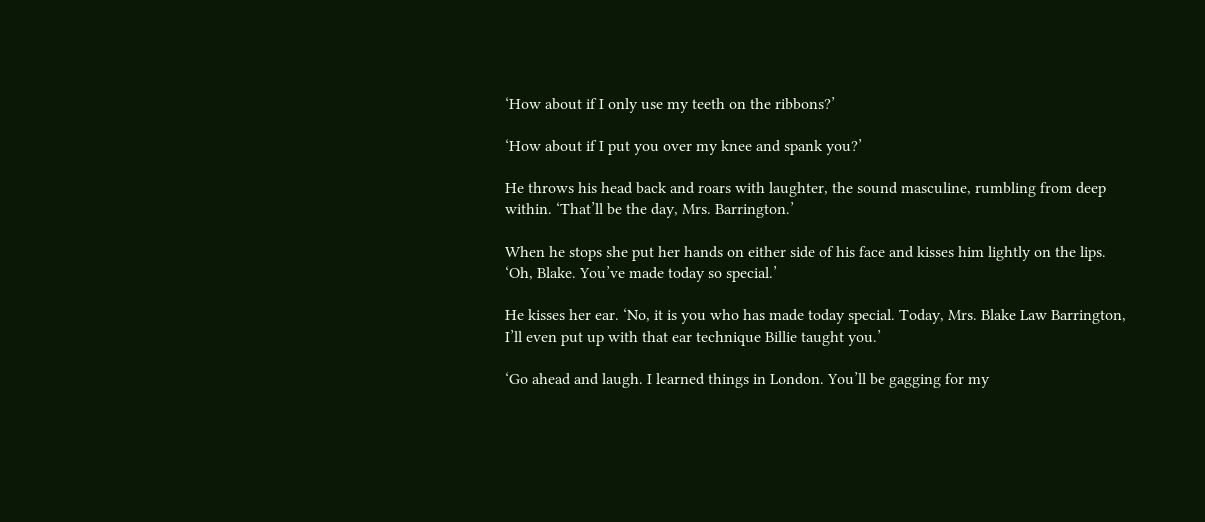‘How about if I only use my teeth on the ribbons?’

‘How about if I put you over my knee and spank you?’

He throws his head back and roars with laughter, the sound masculine, rumbling from deep within. ‘That’ll be the day, Mrs. Barrington.’

When he stops she put her hands on either side of his face and kisses him lightly on the lips. ‘Oh, Blake. You’ve made today so special.’

He kisses her ear. ‘No, it is you who has made today special. Today, Mrs. Blake Law Barrington, I’ll even put up with that ear technique Billie taught you.’

‘Go ahead and laugh. I learned things in London. You’ll be gagging for my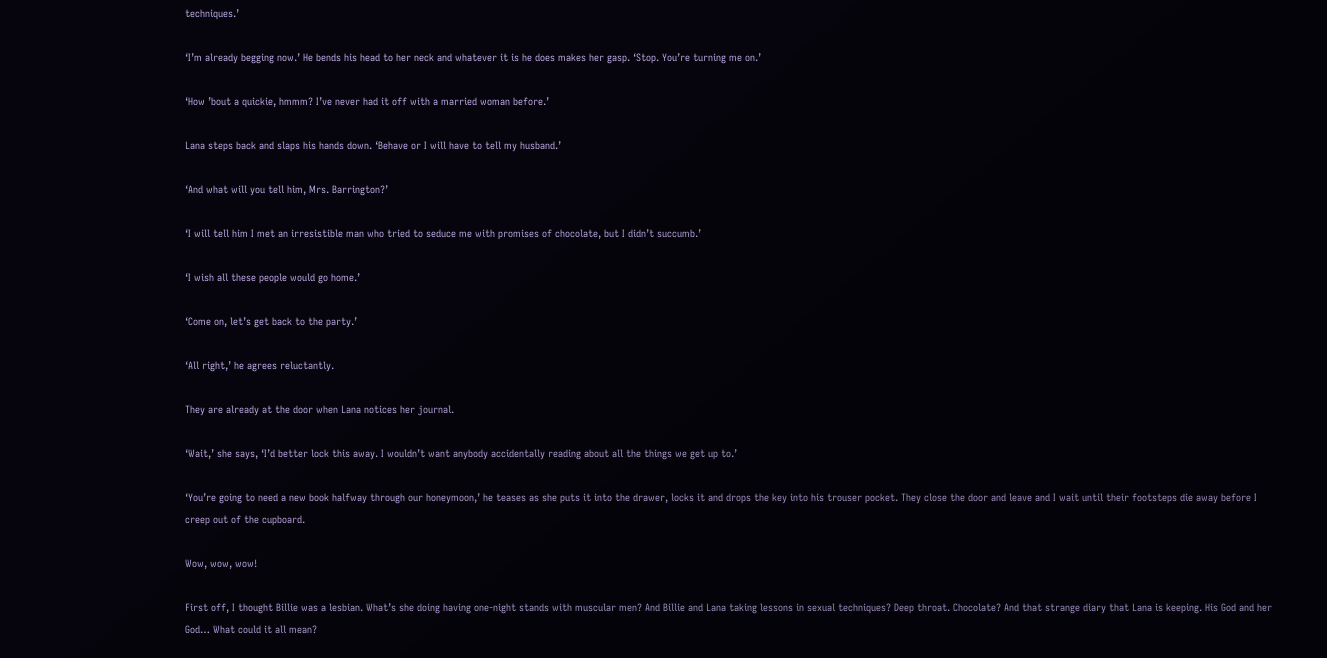techniques.’

‘I’m already begging now.’ He bends his head to her neck and whatever it is he does makes her gasp. ‘Stop. You’re turning me on.’

‘How ’bout a quickie, hmmm? I’ve never had it off with a married woman before.’

Lana steps back and slaps his hands down. ‘Behave or I will have to tell my husband.’

‘And what will you tell him, Mrs. Barrington?’

‘I will tell him I met an irresistible man who tried to seduce me with promises of chocolate, but I didn’t succumb.’

‘I wish all these people would go home.’

‘Come on, let’s get back to the party.’

‘All right,’ he agrees reluctantly.

They are already at the door when Lana notices her journal.

‘Wait,’ she says, ‘I’d better lock this away. I wouldn’t want anybody accidentally reading about all the things we get up to.’

‘You’re going to need a new book halfway through our honeymoon,’ he teases as she puts it into the drawer, locks it and drops the key into his trouser pocket. They close the door and leave and I wait until their footsteps die away before I creep out of the cupboard.

Wow, wow, wow!

First off, I thought Billie was a lesbian. What’s she doing having one-night stands with muscular men? And Billie and Lana taking lessons in sexual techniques? Deep throat. Chocolate? And that strange diary that Lana is keeping. His God and her God… What could it all mean?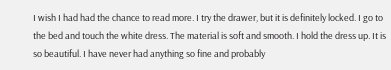I wish I had had the chance to read more. I try the drawer, but it is definitely locked. I go to the bed and touch the white dress. The material is soft and smooth. I hold the dress up. It is so beautiful. I have never had anything so fine and probably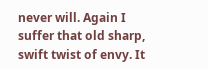never will. Again I suffer that old sharp, swift twist of envy. It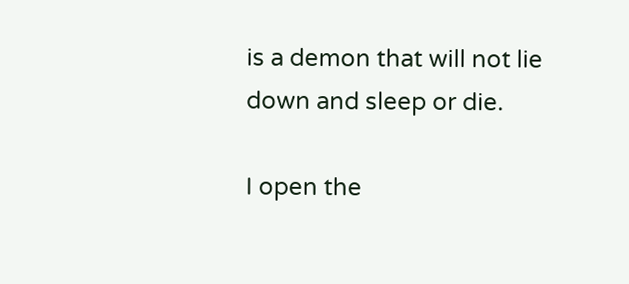is a demon that will not lie down and sleep or die.

I open the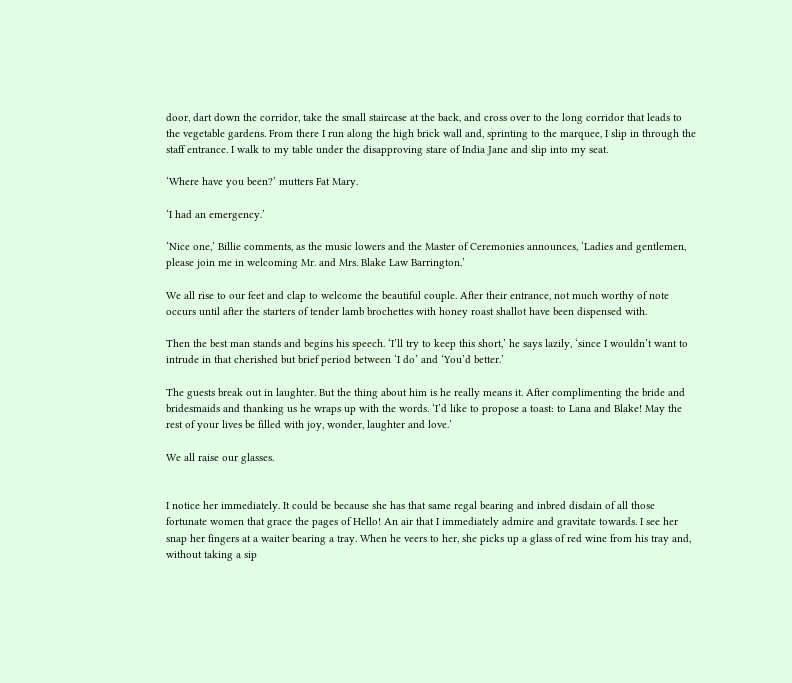door, dart down the corridor, take the small staircase at the back, and cross over to the long corridor that leads to the vegetable gardens. From there I run along the high brick wall and, sprinting to the marquee, I slip in through the staff entrance. I walk to my table under the disapproving stare of India Jane and slip into my seat.

‘Where have you been?’ mutters Fat Mary.

‘I had an emergency.’

‘Nice one,’ Billie comments, as the music lowers and the Master of Ceremonies announces, ‘Ladies and gentlemen, please join me in welcoming Mr. and Mrs. Blake Law Barrington.’

We all rise to our feet and clap to welcome the beautiful couple. After their entrance, not much worthy of note occurs until after the starters of tender lamb brochettes with honey roast shallot have been dispensed with.

Then the best man stands and begins his speech. ‘I’ll try to keep this short,’ he says lazily, ‘since I wouldn’t want to intrude in that cherished but brief period between ‘I do’ and ‘You’d better.’

The guests break out in laughter. But the thing about him is he really means it. After complimenting the bride and bridesmaids and thanking us he wraps up with the words. ‘I’d like to propose a toast: to Lana and Blake! May the rest of your lives be filled with joy, wonder, laughter and love.’

We all raise our glasses.


I notice her immediately. It could be because she has that same regal bearing and inbred disdain of all those fortunate women that grace the pages of Hello! An air that I immediately admire and gravitate towards. I see her snap her fingers at a waiter bearing a tray. When he veers to her, she picks up a glass of red wine from his tray and, without taking a sip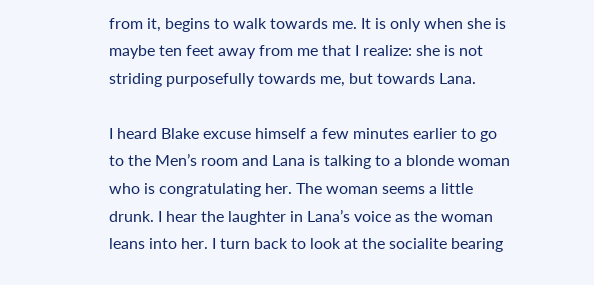from it, begins to walk towards me. It is only when she is maybe ten feet away from me that I realize: she is not striding purposefully towards me, but towards Lana.

I heard Blake excuse himself a few minutes earlier to go to the Men’s room and Lana is talking to a blonde woman who is congratulating her. The woman seems a little drunk. I hear the laughter in Lana’s voice as the woman leans into her. I turn back to look at the socialite bearing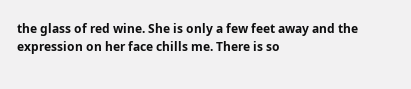the glass of red wine. She is only a few feet away and the expression on her face chills me. There is so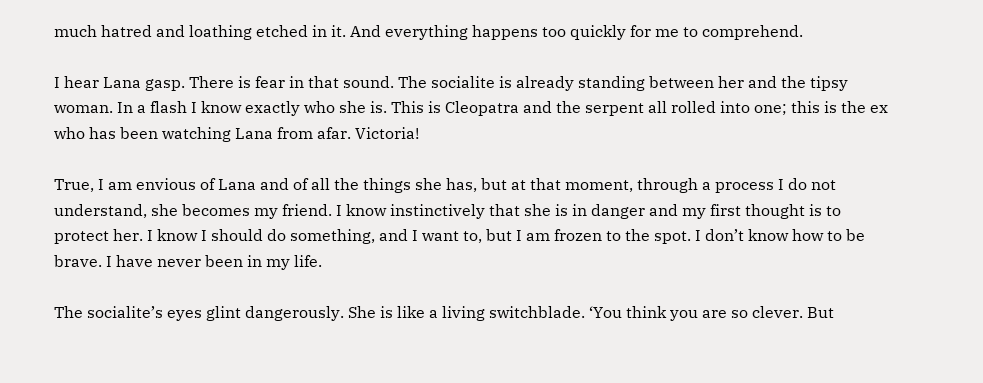much hatred and loathing etched in it. And everything happens too quickly for me to comprehend.

I hear Lana gasp. There is fear in that sound. The socialite is already standing between her and the tipsy woman. In a flash I know exactly who she is. This is Cleopatra and the serpent all rolled into one; this is the ex who has been watching Lana from afar. Victoria!

True, I am envious of Lana and of all the things she has, but at that moment, through a process I do not understand, she becomes my friend. I know instinctively that she is in danger and my first thought is to protect her. I know I should do something, and I want to, but I am frozen to the spot. I don’t know how to be brave. I have never been in my life.

The socialite’s eyes glint dangerously. She is like a living switchblade. ‘You think you are so clever. But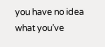you have no idea what you’ve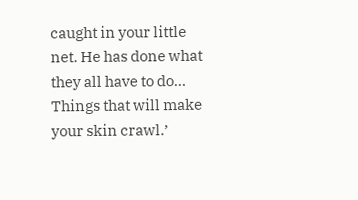caught in your little net. He has done what they all have to do… Things that will make your skin crawl.’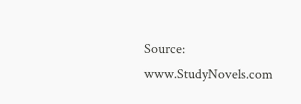Source: www.StudyNovels.com